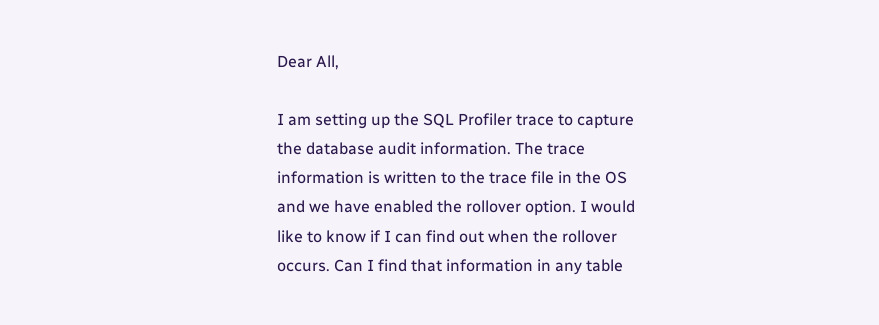Dear All,

I am setting up the SQL Profiler trace to capture the database audit information. The trace information is written to the trace file in the OS and we have enabled the rollover option. I would like to know if I can find out when the rollover occurs. Can I find that information in any table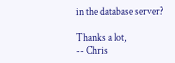in the database server?

Thanks a lot,
-- Chris